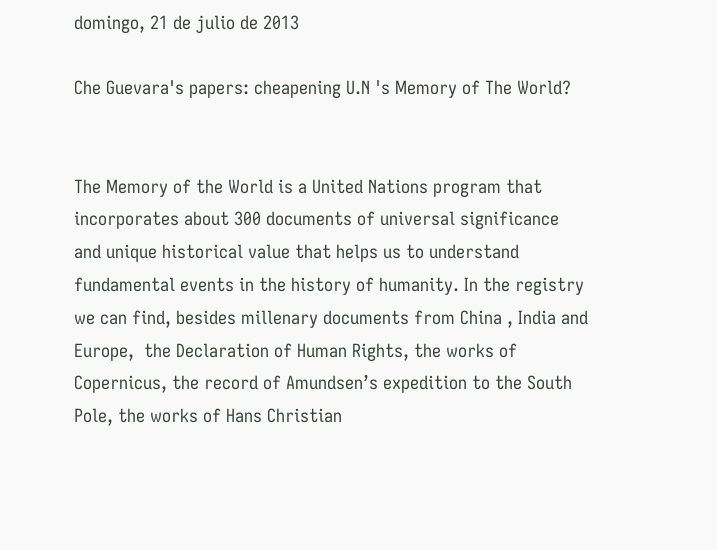domingo, 21 de julio de 2013

Che Guevara's papers: cheapening U.N 's Memory of The World?


The Memory of the World is a United Nations program that incorporates about 300 documents of universal significance and unique historical value that helps us to understand fundamental events in the history of humanity. In the registry we can find, besides millenary documents from China , India and Europe,  the Declaration of Human Rights, the works of Copernicus, the record of Amundsen’s expedition to the South Pole, the works of Hans Christian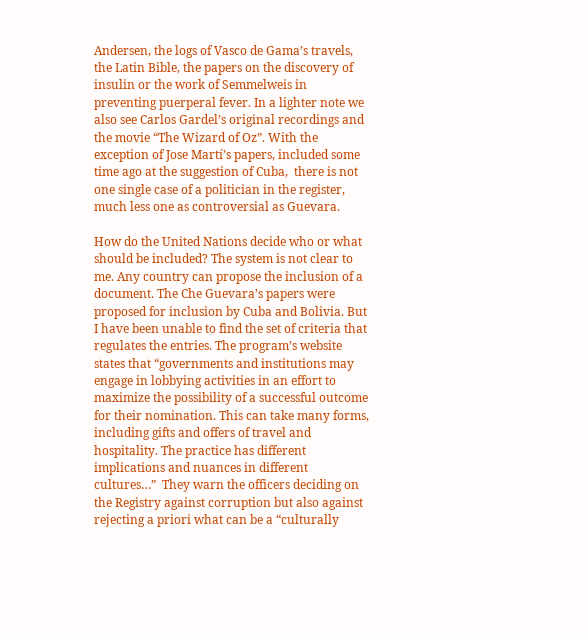Andersen, the logs of Vasco de Gama’s travels, the Latin Bible, the papers on the discovery of insulin or the work of Semmelweis in preventing puerperal fever. In a lighter note we also see Carlos Gardel’s original recordings and the movie “The Wizard of Oz”. With the exception of Jose Martí’s papers, included some time ago at the suggestion of Cuba,  there is not one single case of a politician in the register, much less one as controversial as Guevara.

How do the United Nations decide who or what should be included? The system is not clear to me. Any country can propose the inclusion of a document. The Che Guevara’s papers were proposed for inclusion by Cuba and Bolivia. But I have been unable to find the set of criteria that regulates the entries. The program’s website states that “governments and institutions may engage in lobbying activities in an effort to maximize the possibility of a successful outcome for their nomination. This can take many forms, including gifts and offers of travel and hospitality. The practice has different implications and nuances in different cultures…”  They warn the officers deciding on the Registry against corruption but also against rejecting a priori what can be a “culturally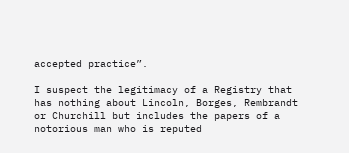accepted practice”.

I suspect the legitimacy of a Registry that has nothing about Lincoln, Borges, Rembrandt or Churchill but includes the papers of a notorious man who is reputed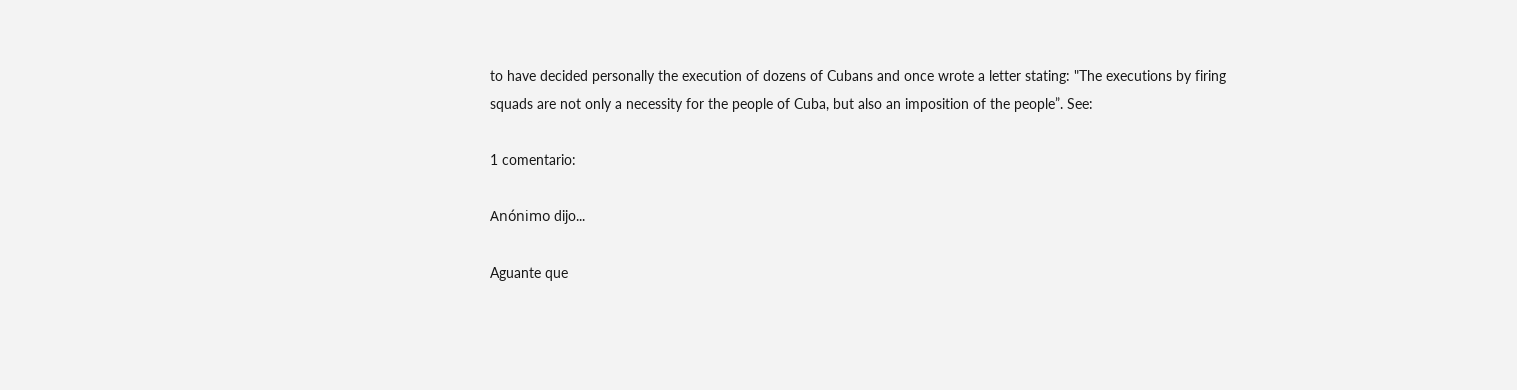to have decided personally the execution of dozens of Cubans and once wrote a letter stating: "The executions by firing squads are not only a necessity for the people of Cuba, but also an imposition of the people”. See:

1 comentario:

Anónimo dijo...

Aguante que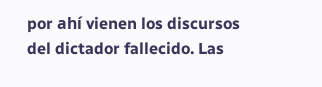por ahí vienen los discursos del dictador fallecido. Las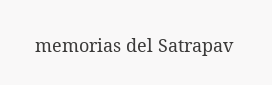memorias del Satrapav